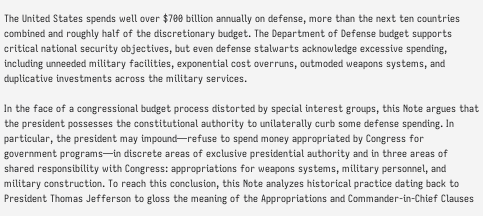The United States spends well over $700 billion annually on defense, more than the next ten countries combined and roughly half of the discretionary budget. The Department of Defense budget supports critical national security objectives, but even defense stalwarts acknowledge excessive spending, including unneeded military facilities, exponential cost overruns, outmoded weapons systems, and duplicative investments across the military services.

In the face of a congressional budget process distorted by special interest groups, this Note argues that the president possesses the constitutional authority to unilaterally curb some defense spending. In particular, the president may impound—refuse to spend money appropriated by Congress for government programs—in discrete areas of exclusive presidential authority and in three areas of shared responsibility with Congress: appropriations for weapons systems, military personnel, and military construction. To reach this conclusion, this Note analyzes historical practice dating back to President Thomas Jefferson to gloss the meaning of the Appropriations and Commander-in-Chief Clauses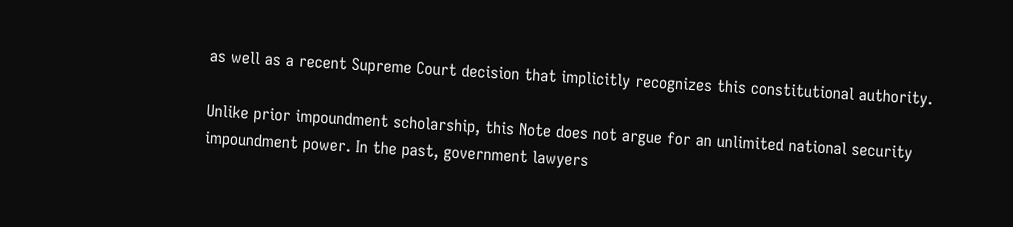as well as a recent Supreme Court decision that implicitly recognizes this constitutional authority.

Unlike prior impoundment scholarship, this Note does not argue for an unlimited national security impoundment power. In the past, government lawyers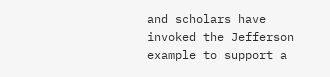and scholars have invoked the Jefferson example to support a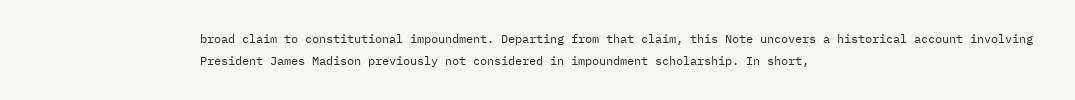broad claim to constitutional impoundment. Departing from that claim, this Note uncovers a historical account involving President James Madison previously not considered in impoundment scholarship. In short,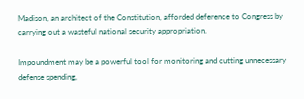Madison, an architect of the Constitution, afforded deference to Congress by carrying out a wasteful national security appropriation.

Impoundment may be a powerful tool for monitoring and cutting unnecessary defense spending,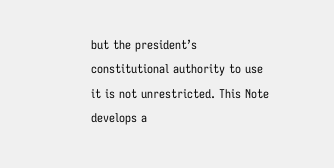but the president’s constitutional authority to use it is not unrestricted. This Note develops a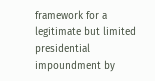framework for a legitimate but limited presidential impoundment by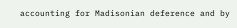accounting for Madisonian deference and by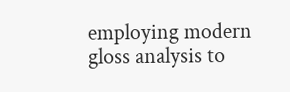employing modern gloss analysis to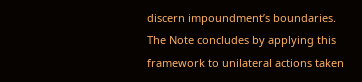discern impoundment’s boundaries. The Note concludes by applying this framework to unilateral actions taken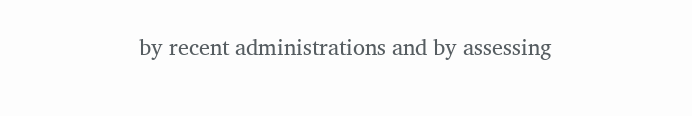by recent administrations and by assessing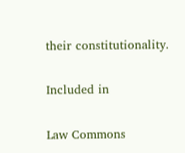their constitutionality.

Included in

Law Commons